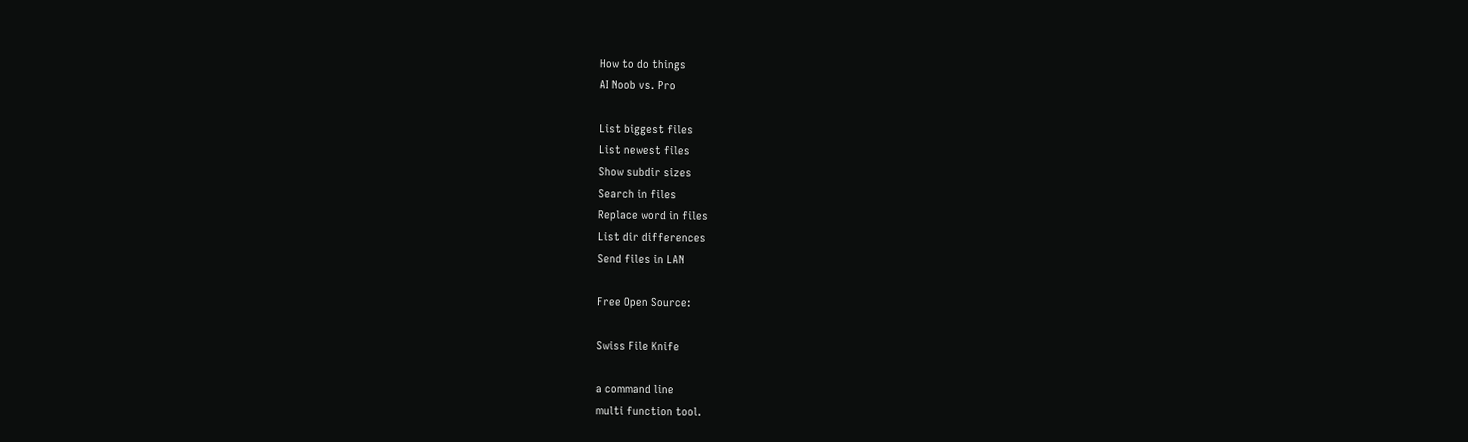How to do things
AI Noob vs. Pro

List biggest files
List newest files
Show subdir sizes
Search in files
Replace word in files
List dir differences
Send files in LAN

Free Open Source:

Swiss File Knife

a command line
multi function tool.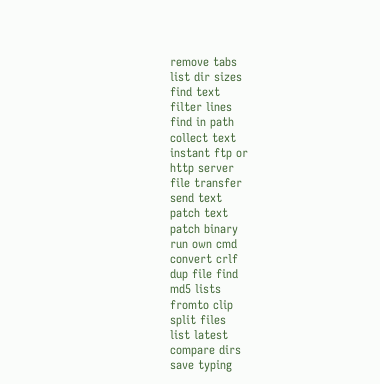remove tabs
list dir sizes
find text
filter lines
find in path
collect text
instant ftp or
http server
file transfer
send text
patch text
patch binary
run own cmd
convert crlf
dup file find
md5 lists
fromto clip
split files
list latest
compare dirs
save typing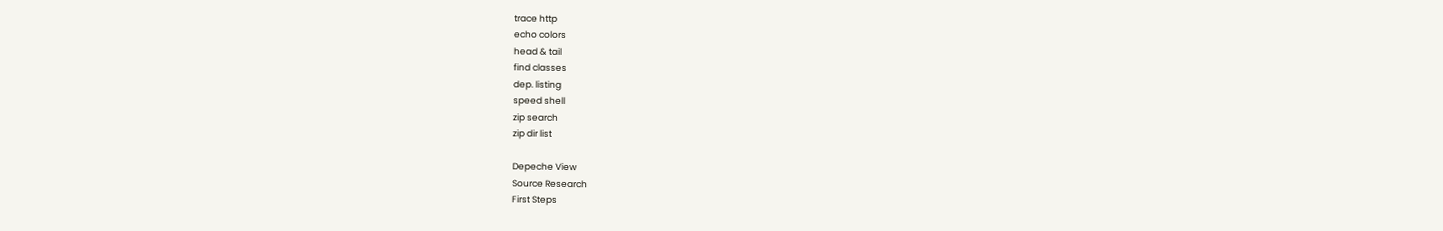trace http
echo colors
head & tail
find classes
dep. listing
speed shell
zip search
zip dir list

Depeche View
Source Research
First Steps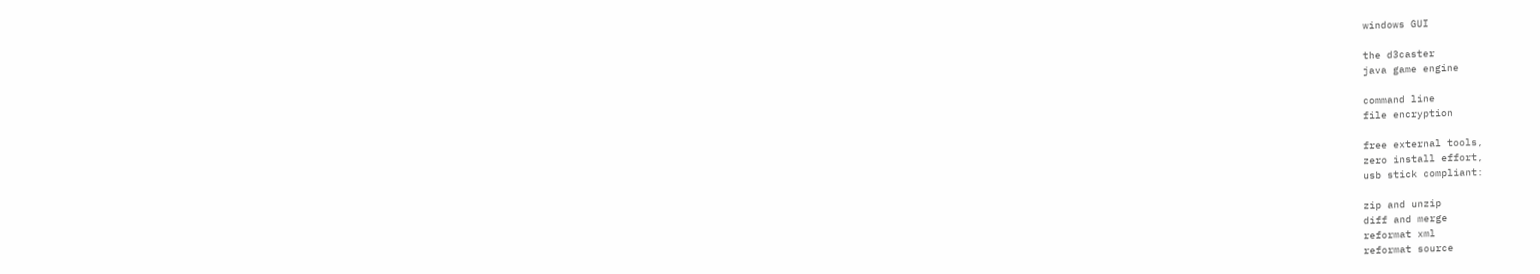windows GUI

the d3caster
java game engine

command line
file encryption

free external tools,
zero install effort,
usb stick compliant:

zip and unzip
diff and merge
reformat xml
reformat source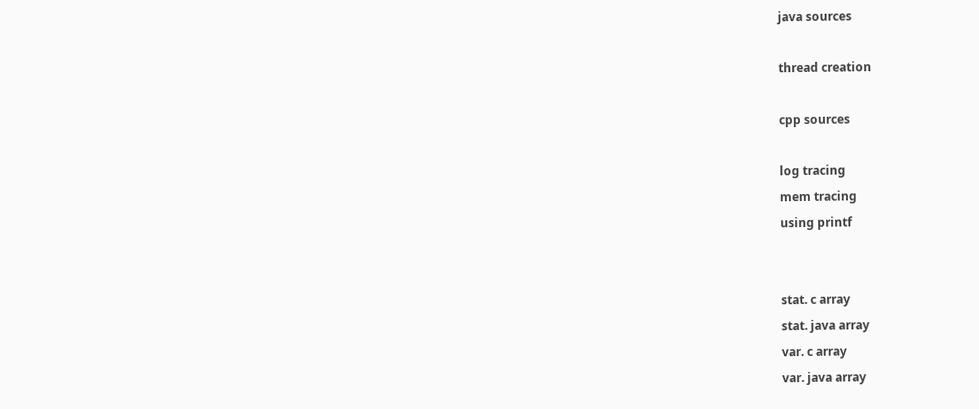java sources

thread creation

cpp sources

log tracing
mem tracing
using printf


stat. c array
stat. java array
var. c array
var. java array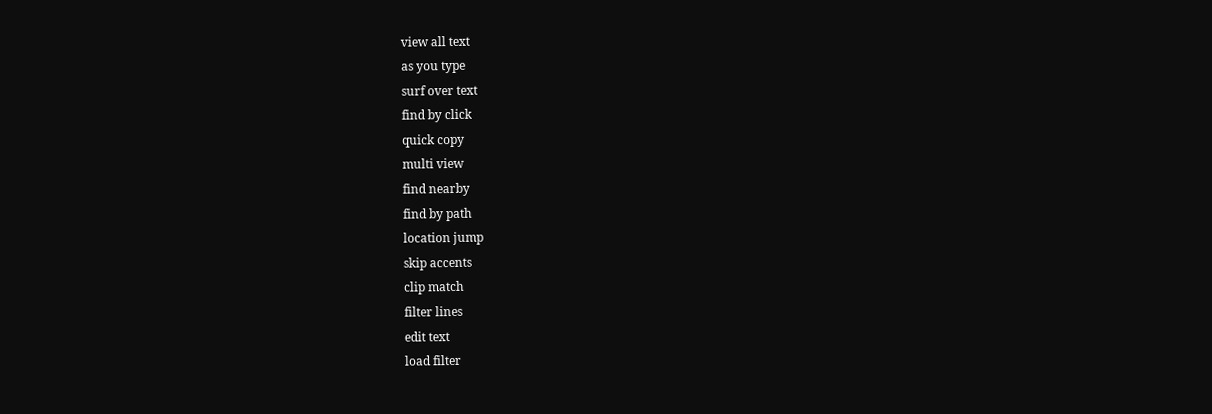view all text
as you type
surf over text
find by click
quick copy
multi view
find nearby
find by path
location jump
skip accents
clip match
filter lines
edit text
load filter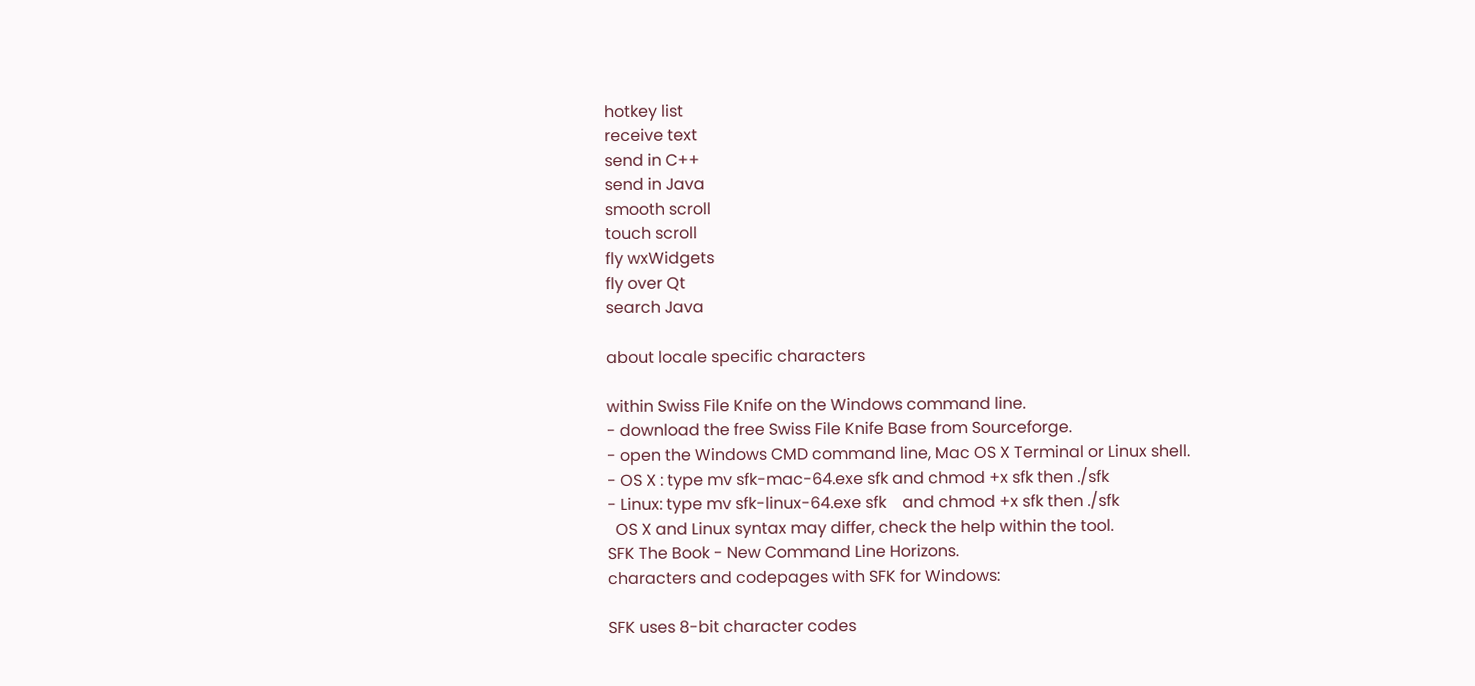hotkey list
receive text
send in C++
send in Java
smooth scroll
touch scroll
fly wxWidgets
fly over Qt
search Java

about locale specific characters

within Swiss File Knife on the Windows command line.
- download the free Swiss File Knife Base from Sourceforge.
- open the Windows CMD command line, Mac OS X Terminal or Linux shell.
- OS X : type mv sfk-mac-64.exe sfk and chmod +x sfk then ./sfk
- Linux: type mv sfk-linux-64.exe sfk    and chmod +x sfk then ./sfk
  OS X and Linux syntax may differ, check the help within the tool.
SFK The Book - New Command Line Horizons.
characters and codepages with SFK for Windows:

SFK uses 8-bit character codes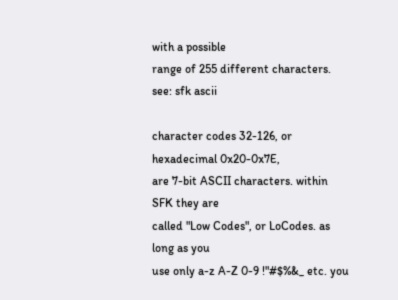with a possible
range of 255 different characters. see: sfk ascii

character codes 32-126, or hexadecimal 0x20-0x7E,
are 7-bit ASCII characters. within SFK they are
called "Low Codes", or LoCodes. as long as you
use only a-z A-Z 0-9 !"#$%&_ etc. you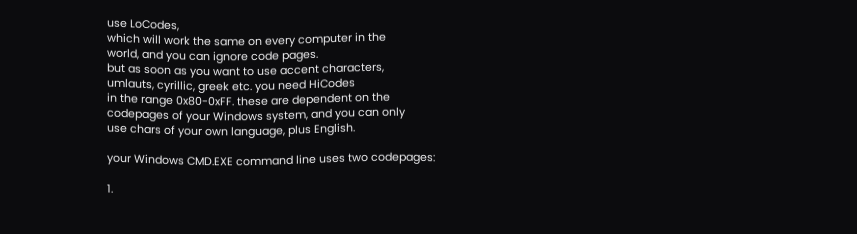use LoCodes,
which will work the same on every computer in the
world, and you can ignore code pages.
but as soon as you want to use accent characters,
umlauts, cyrillic, greek etc. you need HiCodes
in the range 0x80-0xFF. these are dependent on the
codepages of your Windows system, and you can only
use chars of your own language, plus English.

your Windows CMD.EXE command line uses two codepages:

1.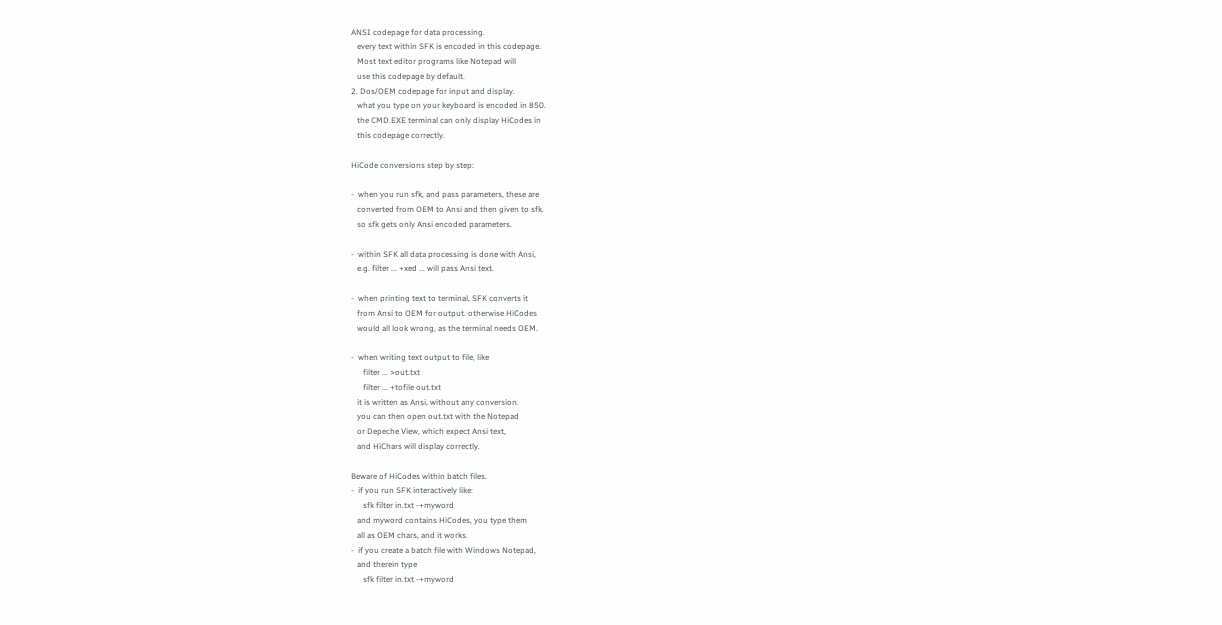ANSI codepage for data processing.
   every text within SFK is encoded in this codepage.
   Most text editor programs like Notepad will
   use this codepage by default.
2. Dos/OEM codepage for input and display.
   what you type on your keyboard is encoded in 850.
   the CMD.EXE terminal can only display HiCodes in
   this codepage correctly.

HiCode conversions step by step:

-  when you run sfk, and pass parameters, these are
   converted from OEM to Ansi and then given to sfk.
   so sfk gets only Ansi encoded parameters.

-  within SFK all data processing is done with Ansi,
   e.g. filter ... +xed ... will pass Ansi text.

-  when printing text to terminal, SFK converts it
   from Ansi to OEM for output. otherwise HiCodes
   would all look wrong, as the terminal needs OEM.

-  when writing text output to file, like
      filter ... >out.txt
      filter ... +tofile out.txt
   it is written as Ansi, without any conversion.
   you can then open out.txt with the Notepad
   or Depeche View, which expect Ansi text,
   and HiChars will display correctly.

Beware of HiCodes within batch files.
-  if you run SFK interactively like:
      sfk filter in.txt -+myword
   and myword contains HiCodes, you type them
   all as OEM chars, and it works.
-  if you create a batch file with Windows Notepad,
   and therein type
      sfk filter in.txt -+myword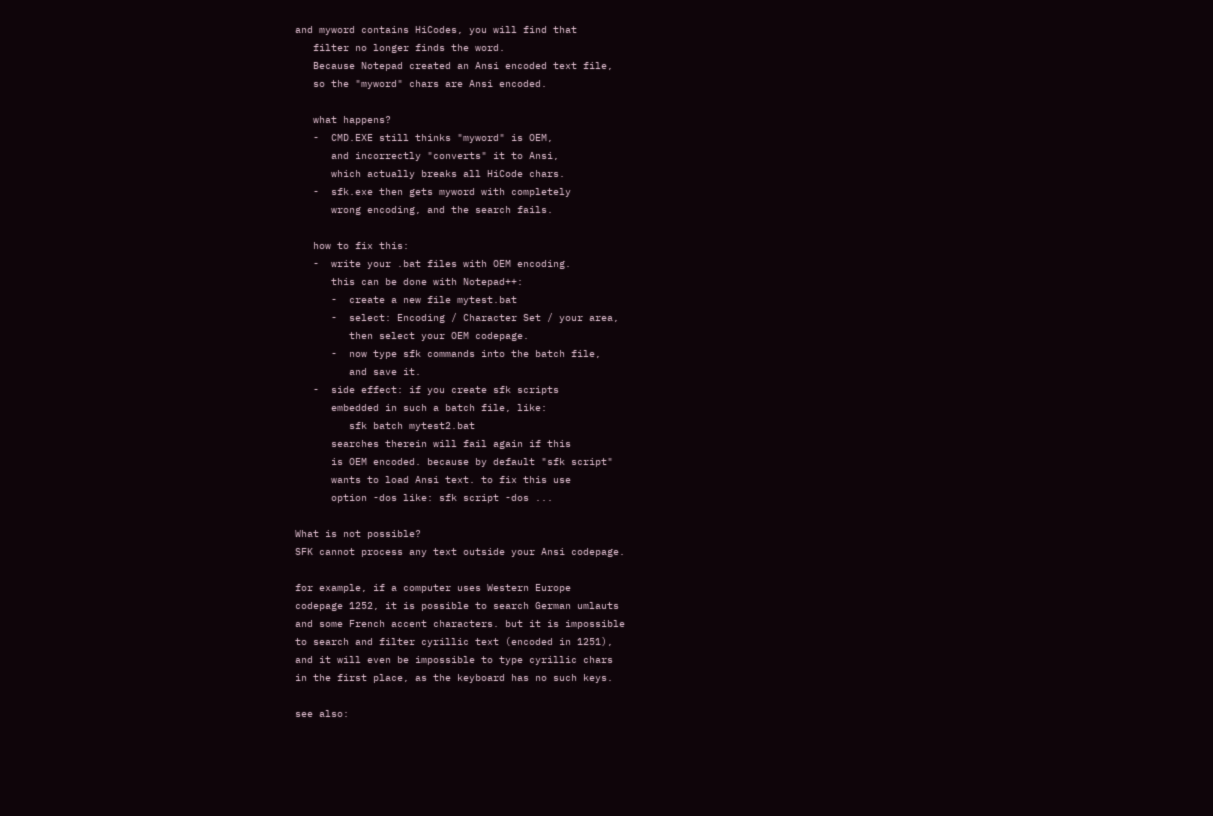and myword contains HiCodes, you will find that
   filter no longer finds the word.
   Because Notepad created an Ansi encoded text file,
   so the "myword" chars are Ansi encoded.

   what happens?
   -  CMD.EXE still thinks "myword" is OEM,
      and incorrectly "converts" it to Ansi,
      which actually breaks all HiCode chars.
   -  sfk.exe then gets myword with completely
      wrong encoding, and the search fails.

   how to fix this:
   -  write your .bat files with OEM encoding.
      this can be done with Notepad++:
      -  create a new file mytest.bat
      -  select: Encoding / Character Set / your area,
         then select your OEM codepage.
      -  now type sfk commands into the batch file,
         and save it.
   -  side effect: if you create sfk scripts
      embedded in such a batch file, like:
         sfk batch mytest2.bat
      searches therein will fail again if this
      is OEM encoded. because by default "sfk script"
      wants to load Ansi text. to fix this use
      option -dos like: sfk script -dos ...

What is not possible?
SFK cannot process any text outside your Ansi codepage.

for example, if a computer uses Western Europe
codepage 1252, it is possible to search German umlauts
and some French accent characters. but it is impossible
to search and filter cyrillic text (encoded in 1251),
and it will even be impossible to type cyrillic chars
in the first place, as the keyboard has no such keys.

see also: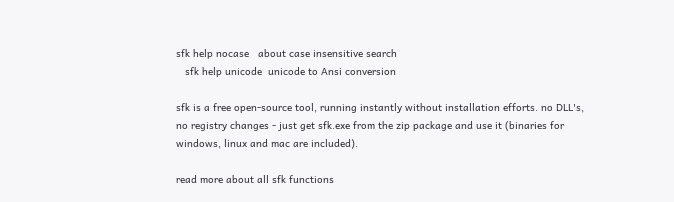sfk help nocase   about case insensitive search
   sfk help unicode  unicode to Ansi conversion

sfk is a free open-source tool, running instantly without installation efforts. no DLL's,
no registry changes - just get sfk.exe from the zip package and use it (binaries for
windows, linux and mac are included).

read more about all sfk functions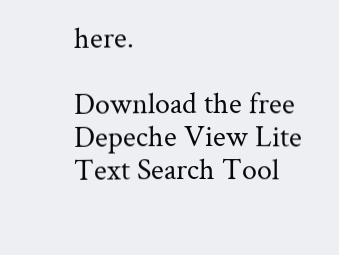here.

Download the free Depeche View Lite Text Search Tool